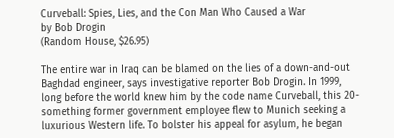Curveball: Spies, Lies, and the Con Man Who Caused a War
by Bob Drogin
(Random House, $26.95)

The entire war in Iraq can be blamed on the lies of a down-and-out Baghdad engineer, says investigative reporter Bob Drogin. In 1999, long before the world knew him by the code name Curveball, this 20-something former government employee flew to Munich seeking a luxurious Western life. To bolster his appeal for asylum, he began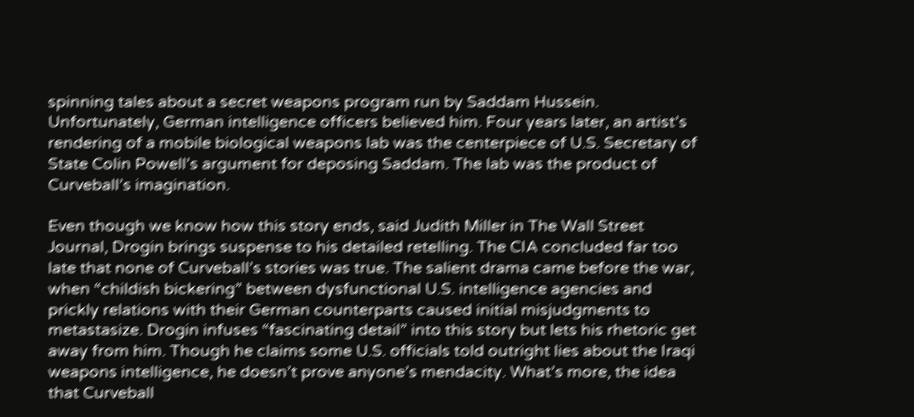spinning tales about a secret weapons program run by Saddam Hussein. Unfortunately, German intelligence officers believed him. Four years later, an artist’s rendering of a mobile biological weapons lab was the centerpiece of U.S. Secretary of State Colin Powell’s argument for deposing Saddam. The lab was the product of Curveball’s imagination.

Even though we know how this story ends, said Judith Miller in The Wall Street Journal, Drogin brings suspense to his detailed retelling. The CIA concluded far too late that none of Curveball’s stories was true. The salient drama came before the war, when “childish bickering” between dysfunctional U.S. intelligence agencies and prickly relations with their German counterparts caused initial misjudgments to metastasize. Drogin infuses “fascinating detail” into this story but lets his rhetoric get away from him. Though he claims some U.S. officials told outright lies about the Iraqi weapons intelligence, he doesn’t prove anyone’s mendacity. What’s more, the idea that Curveball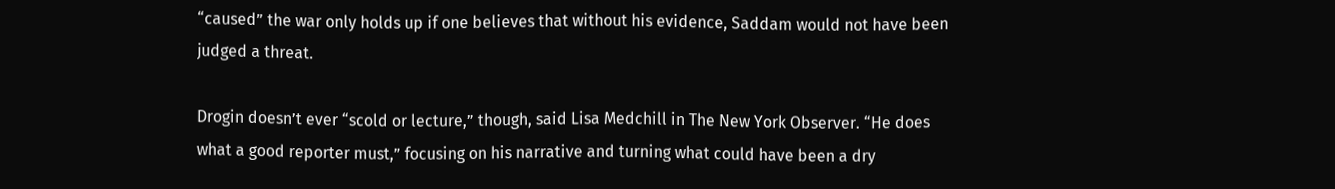“caused” the war only holds up if one believes that without his evidence, Saddam would not have been judged a threat.

Drogin doesn’t ever “scold or lecture,” though, said Lisa Medchill in The New York Observer. “He does what a good reporter must,” focusing on his narrative and turning what could have been a dry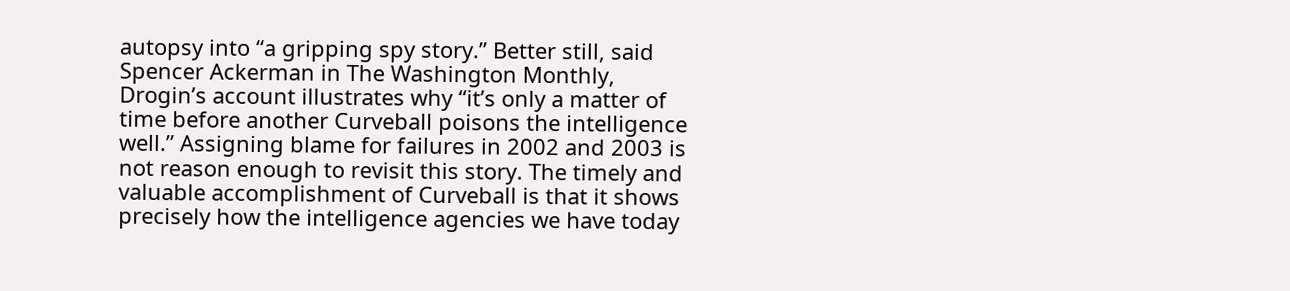autopsy into “a gripping spy story.” Better still, said Spencer Ackerman in The Washington Monthly, Drogin’s account illustrates why “it’s only a matter of time before another Curveball poisons the intelligence well.” Assigning blame for failures in 2002 and 2003 is not reason enough to revisit this story. The timely and valuable accomplishment of Curveball is that it shows precisely how the intelligence agencies we have today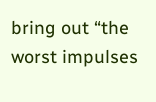bring out “the worst impulses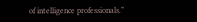of intelligence professionals.”